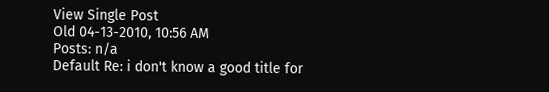View Single Post
Old 04-13-2010, 10:56 AM
Posts: n/a
Default Re: i don't know a good title for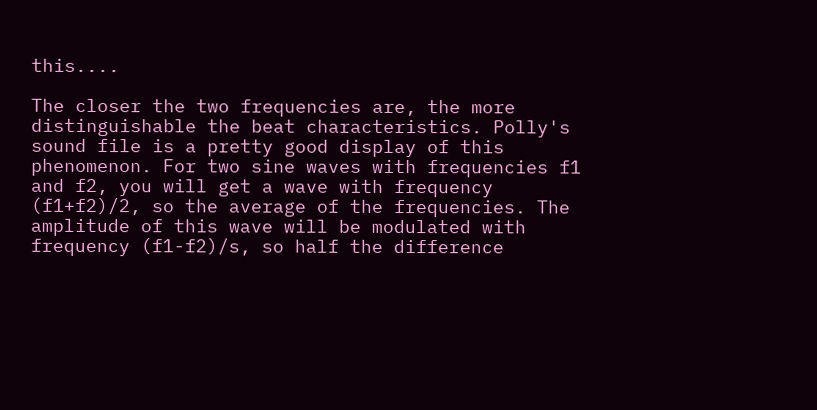this....

The closer the two frequencies are, the more distinguishable the beat characteristics. Polly's sound file is a pretty good display of this phenomenon. For two sine waves with frequencies f1 and f2, you will get a wave with frequency (f1+f2)/2, so the average of the frequencies. The amplitude of this wave will be modulated with frequency (f1-f2)/s, so half the difference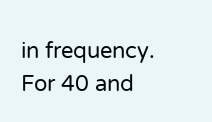in frequency. For 40 and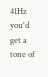41Hz you'd get a tone of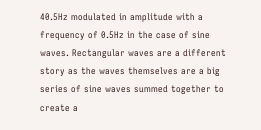40.5Hz modulated in amplitude with a frequency of 0.5Hz in the case of sine waves. Rectangular waves are a different story as the waves themselves are a big series of sine waves summed together to create a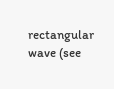rectangular wave (see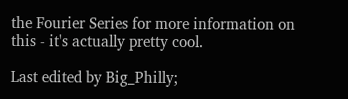the Fourier Series for more information on this - it's actually pretty cool.

Last edited by Big_Philly;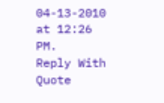04-13-2010 at 12:26 PM.
Reply With Quote